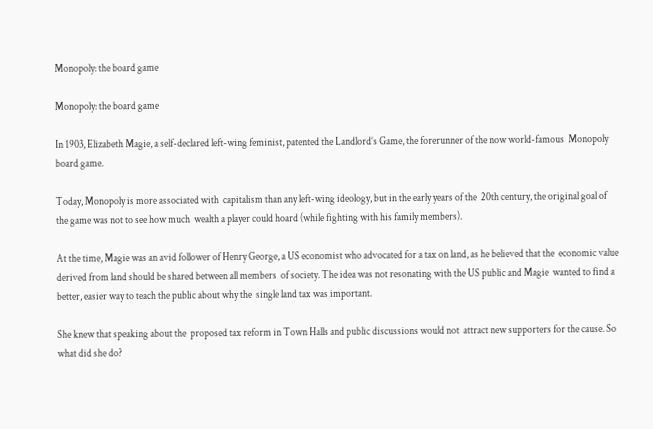Monopoly: the board game

Monopoly: the board game

In 1903, Elizabeth Magie, a self-declared left-wing feminist, patented the Landlord’s Game, the forerunner of the now world-famous  Monopoly board game.

Today, Monopoly is more associated with  capitalism than any left-wing ideology, but in the early years of the  20th century, the original goal of the game was not to see how much  wealth a player could hoard (while fighting with his family members).

At the time, Magie was an avid follower of Henry George, a US economist who advocated for a tax on land, as he believed that the  economic value derived from land should be shared between all members  of society. The idea was not resonating with the US public and Magie  wanted to find a better, easier way to teach the public about why the  single land tax was important.

She knew that speaking about the  proposed tax reform in Town Halls and public discussions would not  attract new supporters for the cause. So what did she do?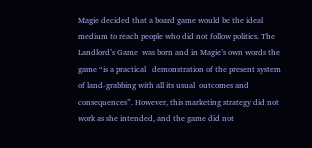Magie decided that a board game would be the ideal medium to reach people who did not follow politics. The Landlord’s Game  was born and in Magie’s own words the game “is a practical   demonstration of the present system of land-grabbing with all its usual  outcomes and consequences”. However, this marketing strategy did not  work as she intended, and the game did not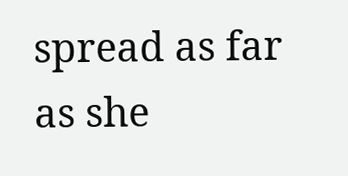spread as far as she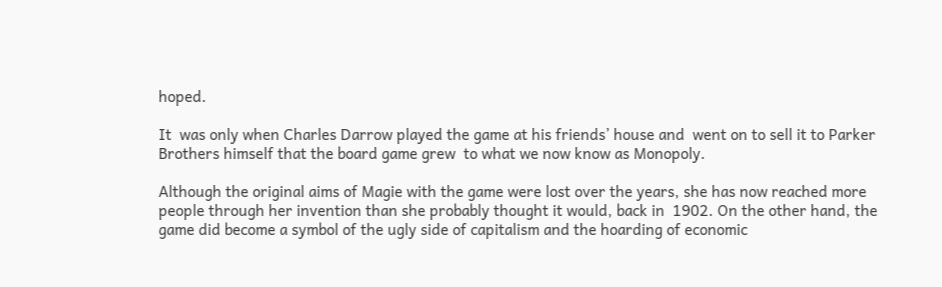hoped.

It  was only when Charles Darrow played the game at his friends’ house and  went on to sell it to Parker Brothers himself that the board game grew  to what we now know as Monopoly.

Although the original aims of Magie with the game were lost over the years, she has now reached more  people through her invention than she probably thought it would, back in  1902. On the other hand, the game did become a symbol of the ugly side of capitalism and the hoarding of economic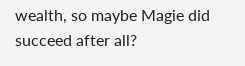wealth, so maybe Magie did succeed after all?